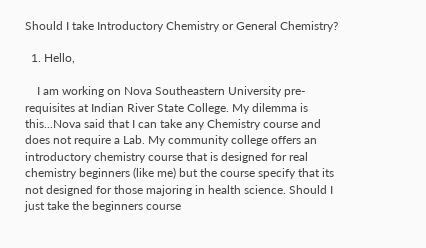Should I take Introductory Chemistry or General Chemistry?

  1. Hello,

    I am working on Nova Southeastern University pre-requisites at Indian River State College. My dilemma is this...Nova said that I can take any Chemistry course and does not require a Lab. My community college offers an introductory chemistry course that is designed for real chemistry beginners (like me) but the course specify that its not designed for those majoring in health science. Should I just take the beginners course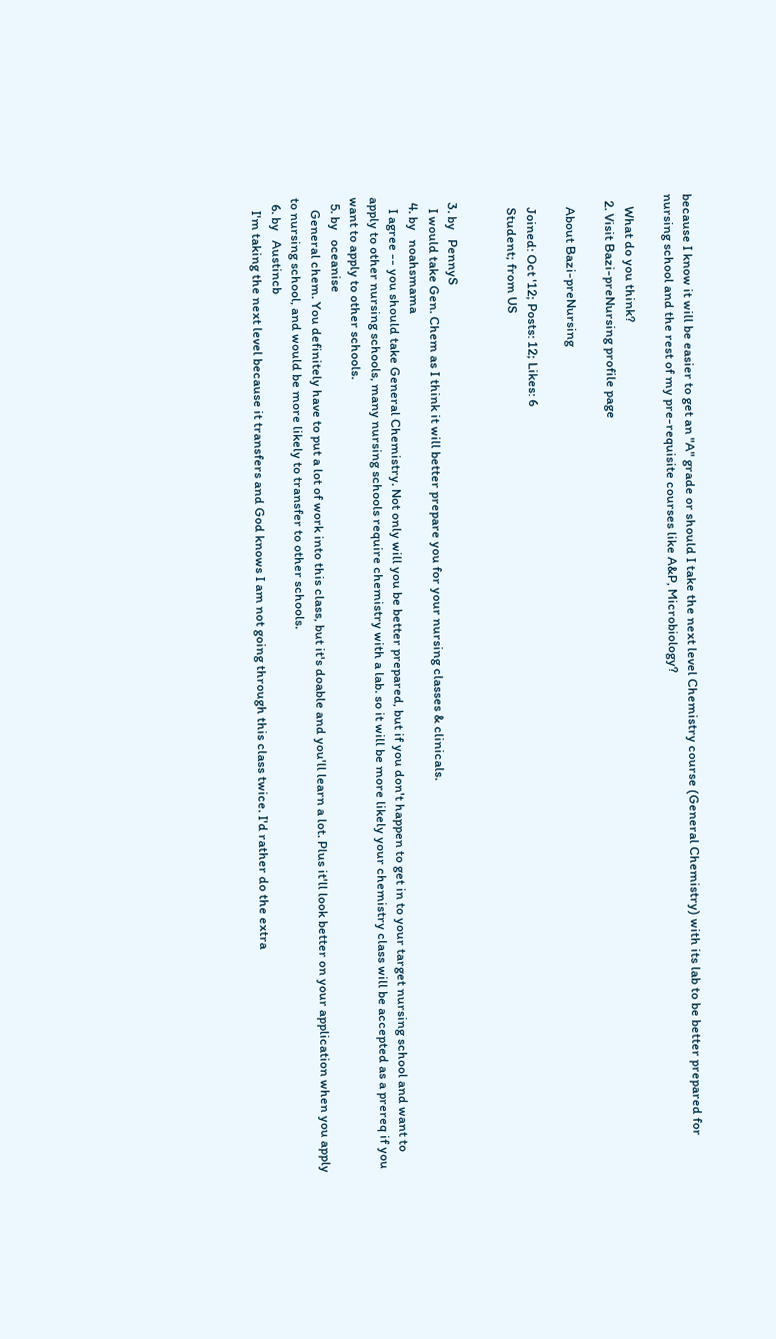because I know it will be easier to get an "A" grade or should I take the next level Chemistry course (General Chemistry) with its lab to be better prepared for nursing school and the rest of my pre-requisite courses like A&P, Microbiology?

    What do you think?
  2. Visit Bazi-preNursing profile page

    About Bazi-preNursing

    Joined: Oct '12; Posts: 12; Likes: 6
    Student; from US


  3. by   PennyS
    I would take Gen. Chem as I think it will better prepare you for your nursing classes & clinicals.
  4. by   noahsmama
    I agree -- you should take General Chemistry. Not only will you be better prepared, but if you don't happen to get in to your target nursing school and want to apply to other nursing schools, many nursing schools require chemistry with a lab. so it will be more likely your chemistry class will be accepted as a prereq if you want to apply to other schools.
  5. by   oceanise
    General chem. You definitely have to put a lot of work into this class, but it's doable and you'll learn a lot. Plus it'll look better on your application when you apply to nursing school, and would be more likely to transfer to other schools.
  6. by   Austincb
    I'm taking the next level because it transfers and God knows I am not going through this class twice. I'd rather do the extra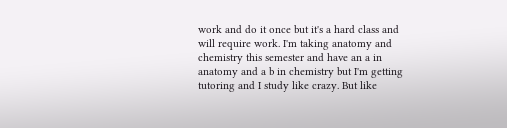work and do it once but it's a hard class and will require work. I'm taking anatomy and chemistry this semester and have an a in anatomy and a b in chemistry but I'm getting tutoring and I study like crazy. But like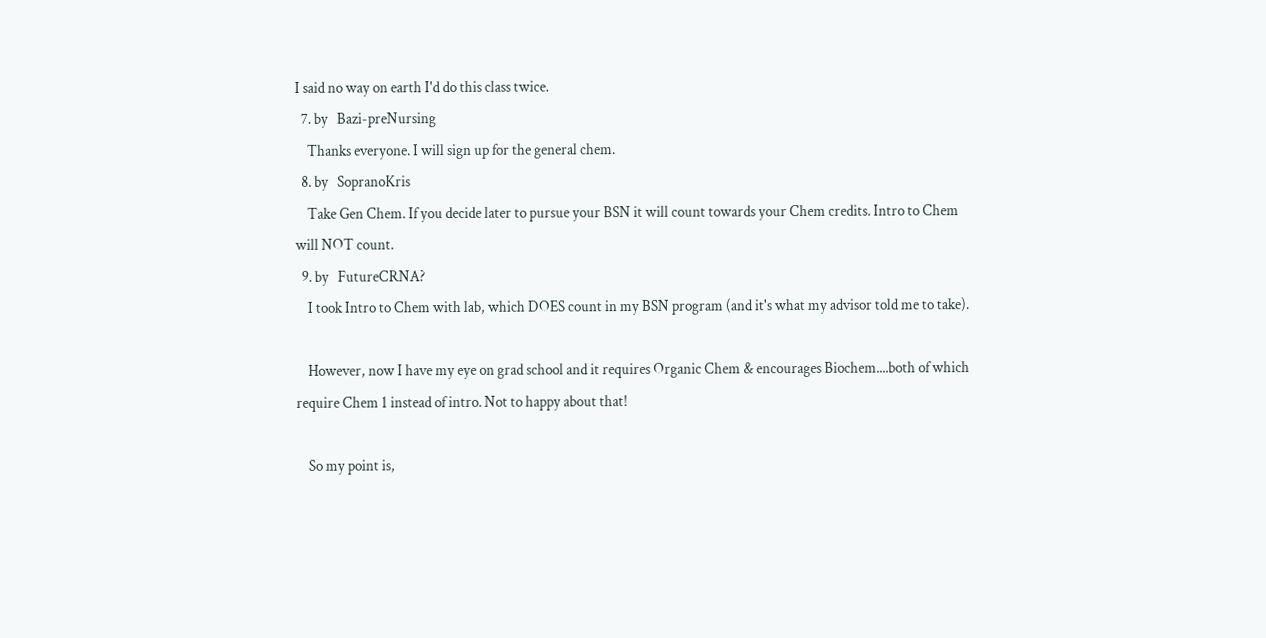I said no way on earth I'd do this class twice.
  7. by   Bazi-preNursing
    Thanks everyone. I will sign up for the general chem.
  8. by   SopranoKris
    Take Gen Chem. If you decide later to pursue your BSN it will count towards your Chem credits. Intro to Chem will NOT count.
  9. by   FutureCRNA?
    I took Intro to Chem with lab, which DOES count in my BSN program (and it's what my advisor told me to take).

    However, now I have my eye on grad school and it requires Organic Chem & encourages Biochem....both of which require Chem 1 instead of intro. Not to happy about that!

    So my point is,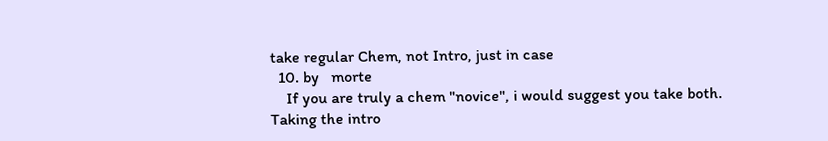take regular Chem, not Intro, just in case
  10. by   morte
    If you are truly a chem "novice", i would suggest you take both. Taking the intro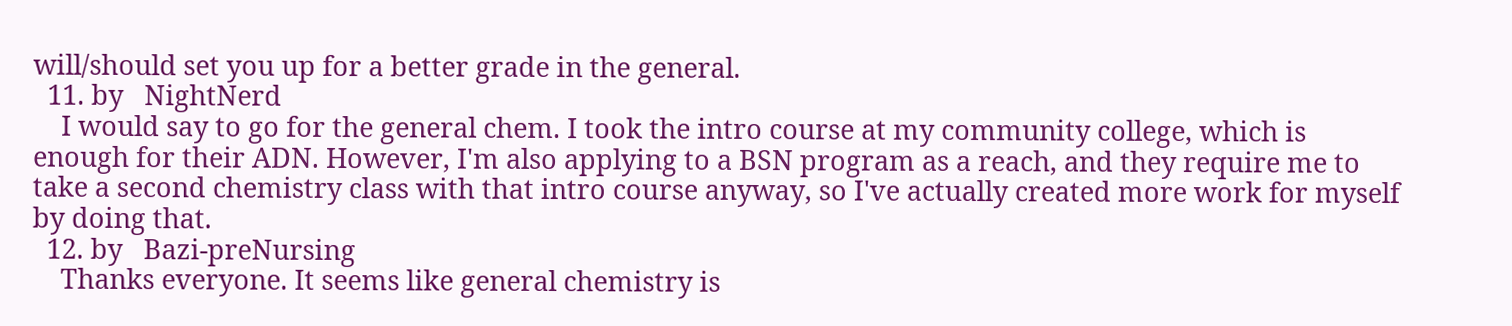will/should set you up for a better grade in the general.
  11. by   NightNerd
    I would say to go for the general chem. I took the intro course at my community college, which is enough for their ADN. However, I'm also applying to a BSN program as a reach, and they require me to take a second chemistry class with that intro course anyway, so I've actually created more work for myself by doing that.
  12. by   Bazi-preNursing
    Thanks everyone. It seems like general chemistry is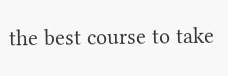the best course to take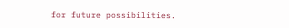for future possibilities.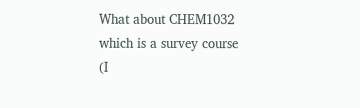What about CHEM1032 which is a survey course (I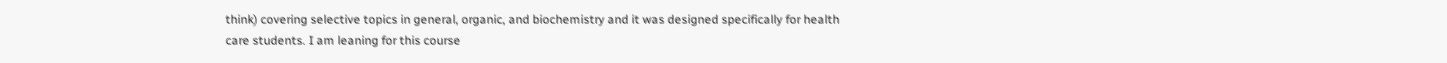think) covering selective topics in general, organic, and biochemistry and it was designed specifically for health care students. I am leaning for this course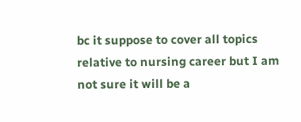bc it suppose to cover all topics relative to nursing career but I am not sure it will be a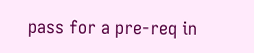pass for a pre-req in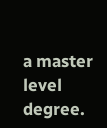a master level degree.